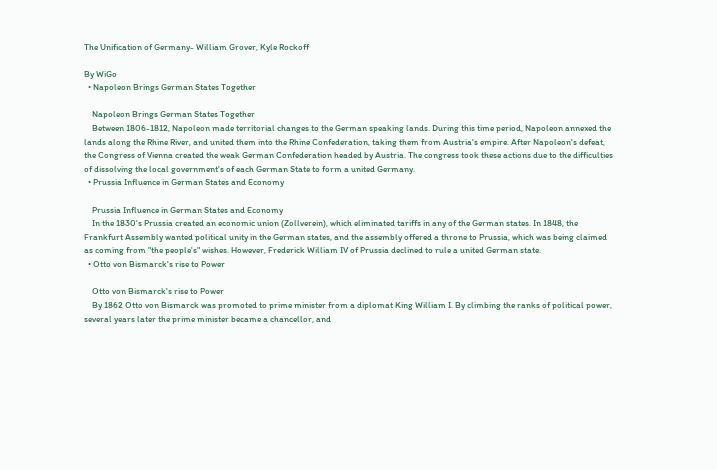The Unification of Germany- William Grover, Kyle Rockoff

By WiGo
  • Napoleon Brings German States Together

    Napoleon Brings German States Together
    Between 1806-1812, Napoleon made territorial changes to the German speaking lands. During this time period, Napoleon annexed the lands along the Rhine River, and united them into the Rhine Confederation, taking them from Austria's empire. After Napoleon's defeat, the Congress of Vienna created the weak German Confederation headed by Austria. The congress took these actions due to the difficulties of dissolving the local government's of each German State to form a united Germany.
  • Prussia Influence in German States and Economy

    Prussia Influence in German States and Economy
    In the 1830's Prussia created an economic union (Zollverein), which eliminated tariffs in any of the German states. In 1848, the Frankfurt Assembly wanted political unity in the German states, and the assembly offered a throne to Prussia, which was being claimed as coming from "the people's" wishes. However, Frederick William IV of Prussia declined to rule a united German state.
  • Otto von Bismarck's rise to Power

    Otto von Bismarck's rise to Power
    By 1862 Otto von Bismarck was promoted to prime minister from a diplomat King William I. By climbing the ranks of political power, several years later the prime minister became a chancellor, and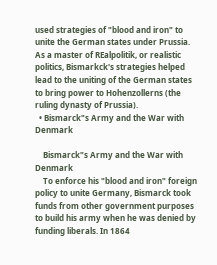used strategies of "blood and iron" to unite the German states under Prussia. As a master of REalpolitik, or realistic politics, Bismarkck's strategies helped lead to the uniting of the German states to bring power to Hohenzollerns (the ruling dynasty of Prussia).
  • Bismarck"s Army and the War with Denmark

    Bismarck"s Army and the War with Denmark
    To enforce his "blood and iron" foreign policy to unite Germany, Bismarck took funds from other government purposes to build his army when he was denied by funding liberals. In 1864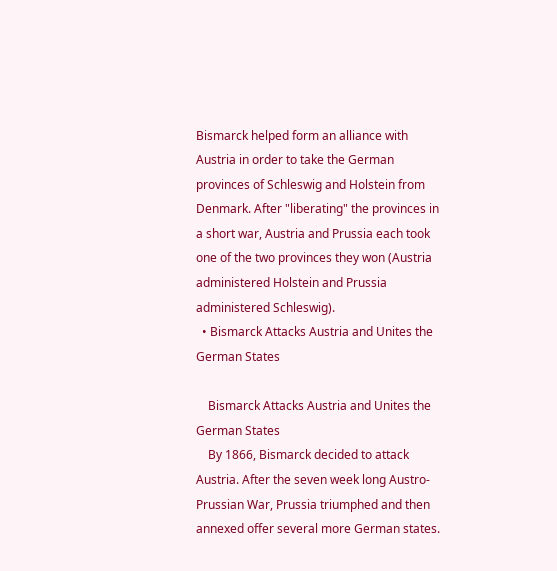Bismarck helped form an alliance with Austria in order to take the German provinces of Schleswig and Holstein from Denmark. After "liberating" the provinces in a short war, Austria and Prussia each took one of the two provinces they won (Austria administered Holstein and Prussia administered Schleswig).
  • Bismarck Attacks Austria and Unites the German States

    Bismarck Attacks Austria and Unites the German States
    By 1866, Bismarck decided to attack Austria. After the seven week long Austro-Prussian War, Prussia triumphed and then annexed offer several more German states.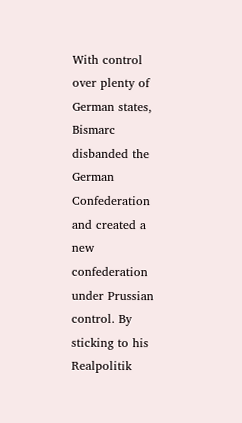With control over plenty of German states, Bismarc disbanded the German Confederation and created a new confederation under Prussian control. By sticking to his Realpolitik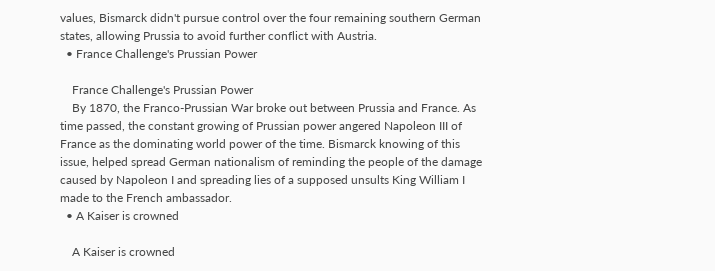values, Bismarck didn't pursue control over the four remaining southern German states, allowing Prussia to avoid further conflict with Austria.
  • France Challenge's Prussian Power

    France Challenge's Prussian Power
    By 1870, the Franco-Prussian War broke out between Prussia and France. As time passed, the constant growing of Prussian power angered Napoleon III of France as the dominating world power of the time. Bismarck knowing of this issue, helped spread German nationalism of reminding the people of the damage caused by Napoleon I and spreading lies of a supposed unsults King William I made to the French ambassador.
  • A Kaiser is crowned

    A Kaiser is crowned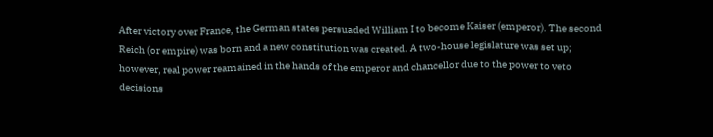After victory over France, the German states persuaded William I to become Kaiser (emperor). The second Reich (or empire) was born and a new constitution was created. A two-house legislature was set up; however, real power reamained in the hands of the emperor and chancellor due to the power to veto decisions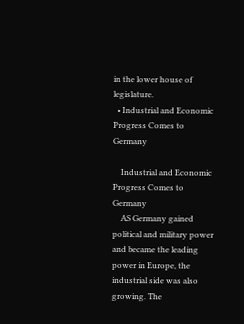in the lower house of legislature.
  • Industrial and Economic Progress Comes to Germany

    Industrial and Economic Progress Comes to Germany
    AS Germany gained political and military power and became the leading power in Europe, the industrial side was also growing. The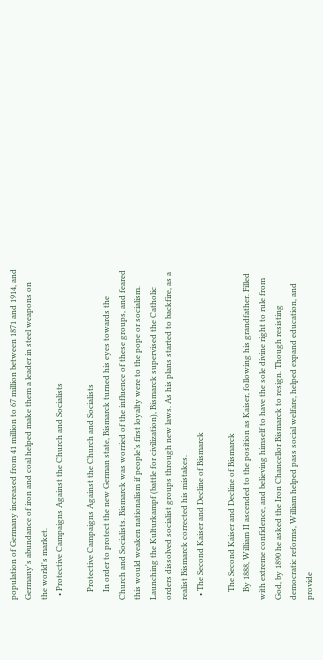population of Germany increased from 41 million to 67 million between 1871 and 1914, and Germany's abundance of iron and coal helped make them a leader in steel weapons on the world's market.
  • Protective Campaigns Against the Church and Socialists

    Protective Campaigns Against the Church and Socialists
    In order to protect the new German state, Bismarck turned his eyes towards the Church and Socialists. Bismarck was worried of the influence of these groups, and feared this would weaken nationalism if people’s first loyalty were to the pope or socialism. Launching the Kulturkampf (battle for civilization), Bismarck supervised the Catholic orders dissolved socialist groups through new laws. As his plans started to backfire, as a realist Bismarck corrected his mistakes.
  • The Second Kaiser and Decline of Bismarck

    The Second Kaiser and Decline of Bismarck
    By 1888, William II ascended to the position as Kaiser, following his grandfather. Filled with extreme confidence, and believing himself to have the sole divine right to rule from God, by 1890 he asked the Iron Chancellor Bismarck to resign. Though resisting democratic reforms, William helped pass social welfare, helped expand education, and provide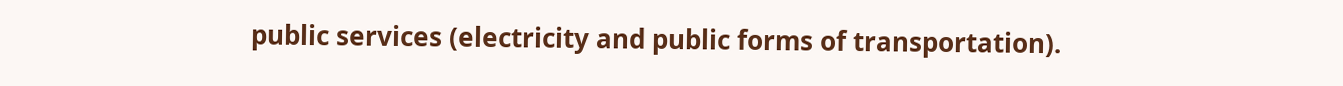public services (electricity and public forms of transportation).